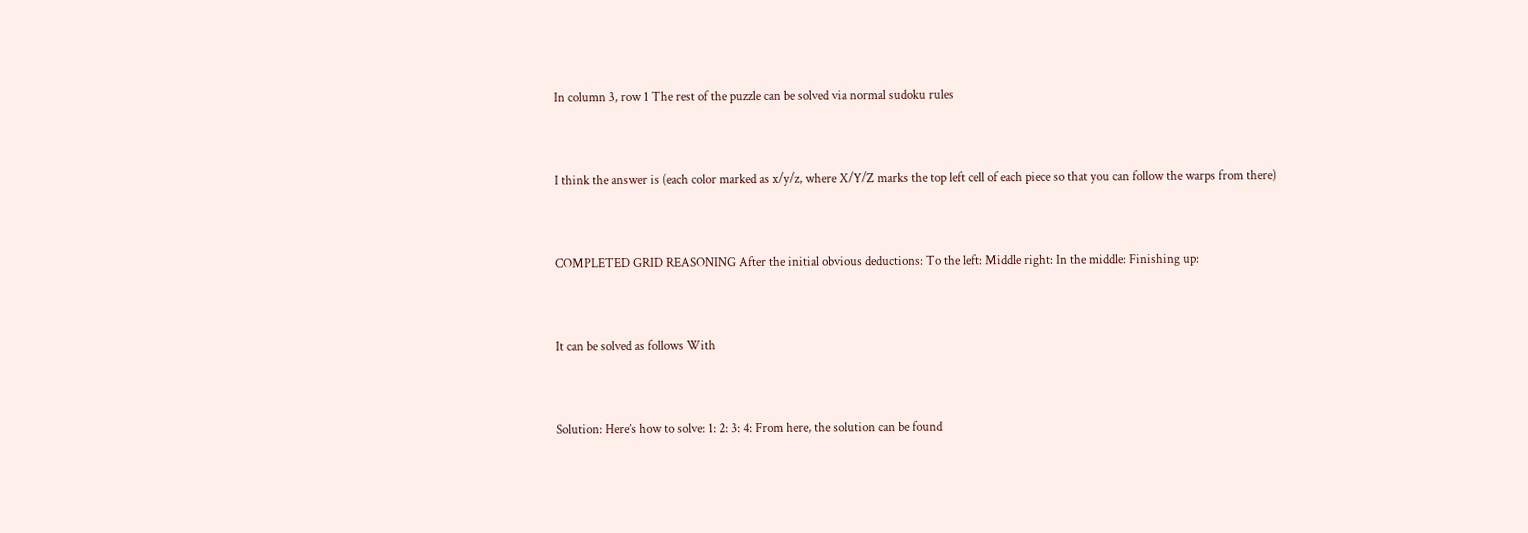In column 3, row 1 The rest of the puzzle can be solved via normal sudoku rules


I think the answer is (each color marked as x/y/z, where X/Y/Z marks the top left cell of each piece so that you can follow the warps from there)


COMPLETED GRID REASONING After the initial obvious deductions: To the left: Middle right: In the middle: Finishing up:


It can be solved as follows With


Solution: Here’s how to solve: 1: 2: 3: 4: From here, the solution can be found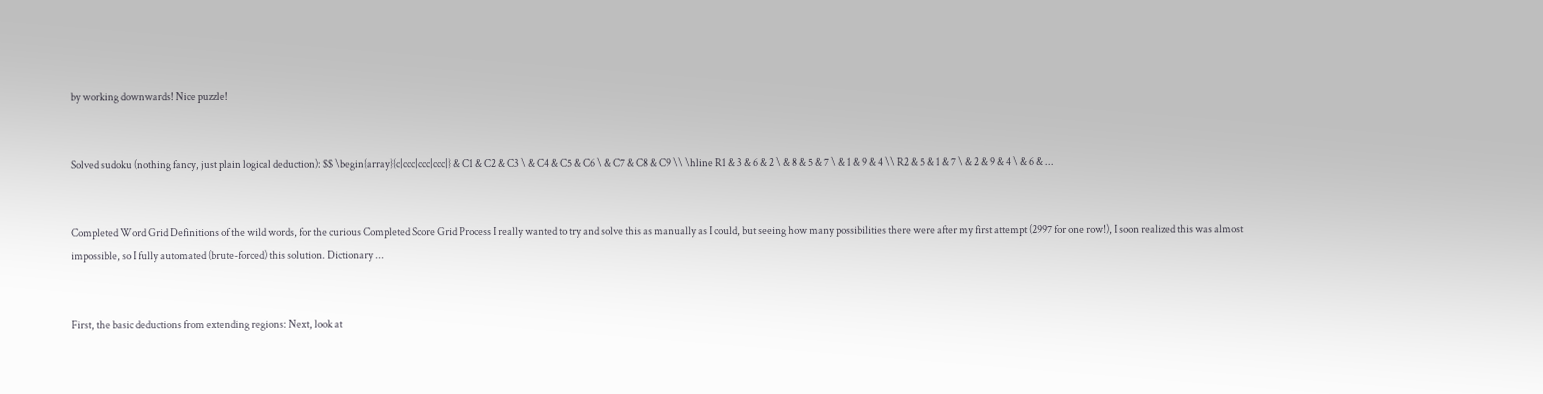by working downwards! Nice puzzle!


Solved sudoku (nothing fancy, just plain logical deduction): $$ \begin{array}{c|ccc|ccc|ccc|} & C1 & C2 & C3 \ & C4 & C5 & C6 \ & C7 & C8 & C9 \\ \hline R1 & 3 & 6 & 2 \ & 8 & 5 & 7 \ & 1 & 9 & 4 \\ R2 & 5 & 1 & 7 \ & 2 & 9 & 4 \ & 6 & ...


Completed Word Grid Definitions of the wild words, for the curious Completed Score Grid Process I really wanted to try and solve this as manually as I could, but seeing how many possibilities there were after my first attempt (2997 for one row!), I soon realized this was almost impossible, so I fully automated (brute-forced) this solution. Dictionary ...


First, the basic deductions from extending regions: Next, look at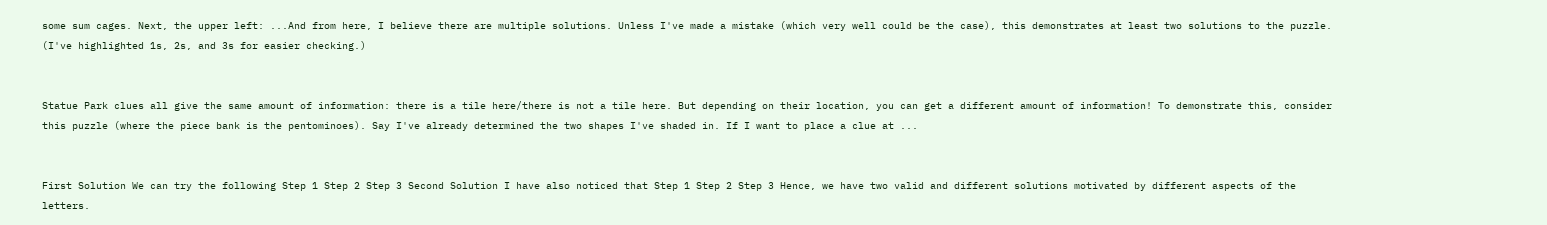some sum cages. Next, the upper left: ...And from here, I believe there are multiple solutions. Unless I've made a mistake (which very well could be the case), this demonstrates at least two solutions to the puzzle. (I've highlighted 1s, 2s, and 3s for easier checking.)


Statue Park clues all give the same amount of information: there is a tile here/there is not a tile here. But depending on their location, you can get a different amount of information! To demonstrate this, consider this puzzle (where the piece bank is the pentominoes). Say I've already determined the two shapes I've shaded in. If I want to place a clue at ...


First Solution We can try the following Step 1 Step 2 Step 3 Second Solution I have also noticed that Step 1 Step 2 Step 3 Hence, we have two valid and different solutions motivated by different aspects of the letters.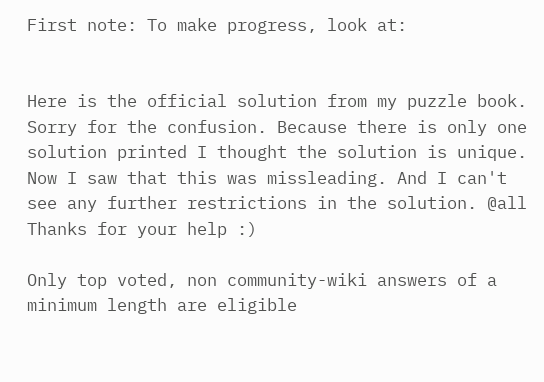First note: To make progress, look at:


Here is the official solution from my puzzle book. Sorry for the confusion. Because there is only one solution printed I thought the solution is unique. Now I saw that this was missleading. And I can't see any further restrictions in the solution. @all Thanks for your help :)

Only top voted, non community-wiki answers of a minimum length are eligible